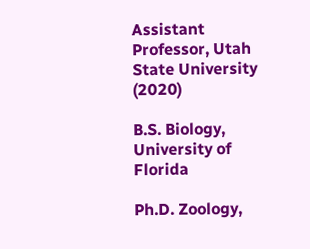Assistant Professor, Utah State University (2020)

B.S. Biology, University of Florida

Ph.D. Zoology,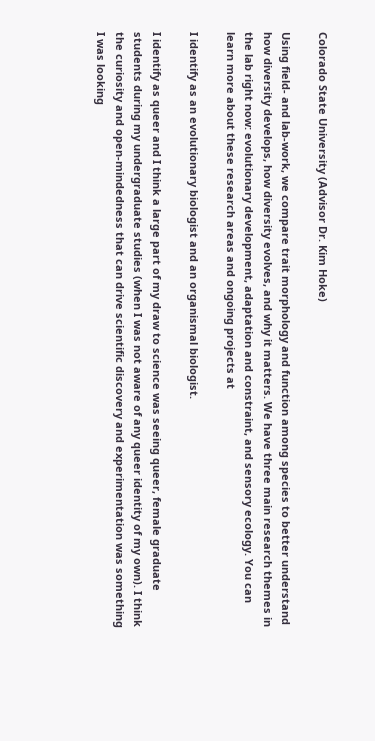Colorado State University (Advisor Dr. Kim Hoke)

Using field- and lab-work, we compare trait morphology and function among species to better understand how diversity develops, how diversity evolves, and why it matters. We have three main research themes in the lab right now: evolutionary development, adaptation and constraint, and sensory ecology. You can learn more about these research areas and ongoing projects at

I identify as an evolutionary biologist and an organismal biologist.

I identify as queer and I think a large part of my draw to science was seeing queer, female graduate students during my undergraduate studies (when I was not aware of any queer identity of my own). I think the curiosity and open-mindedness that can drive scientific discovery and experimentation was something I was looking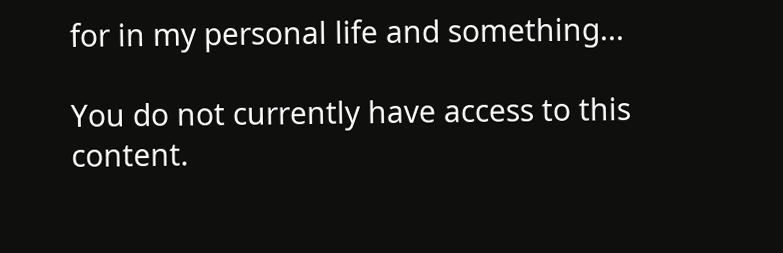for in my personal life and something...

You do not currently have access to this content.